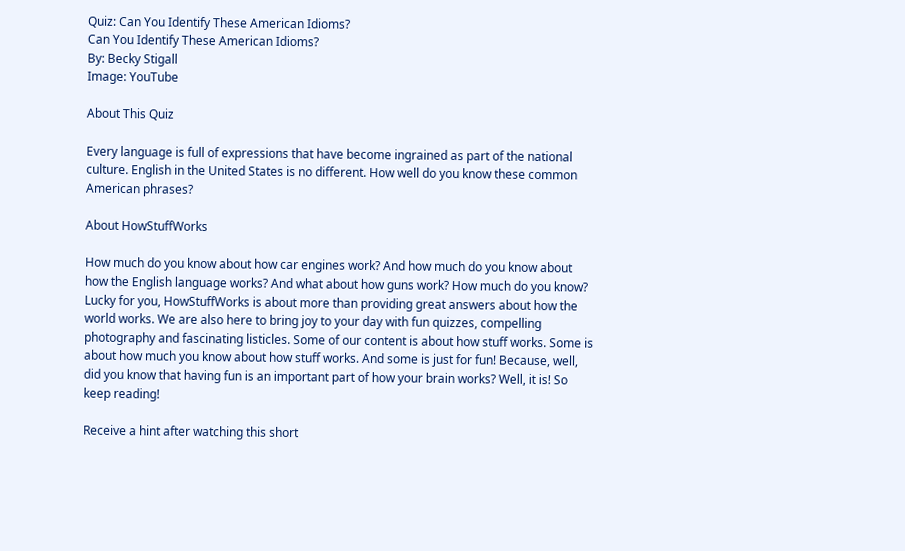Quiz: Can You Identify These American Idioms?
Can You Identify These American Idioms?
By: Becky Stigall
Image: YouTube

About This Quiz

Every language is full of expressions that have become ingrained as part of the national culture. English in the United States is no different. How well do you know these common American phrases?

About HowStuffWorks

How much do you know about how car engines work? And how much do you know about how the English language works? And what about how guns work? How much do you know? Lucky for you, HowStuffWorks is about more than providing great answers about how the world works. We are also here to bring joy to your day with fun quizzes, compelling photography and fascinating listicles. Some of our content is about how stuff works. Some is about how much you know about how stuff works. And some is just for fun! Because, well, did you know that having fun is an important part of how your brain works? Well, it is! So keep reading!

Receive a hint after watching this short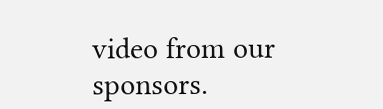video from our sponsors.